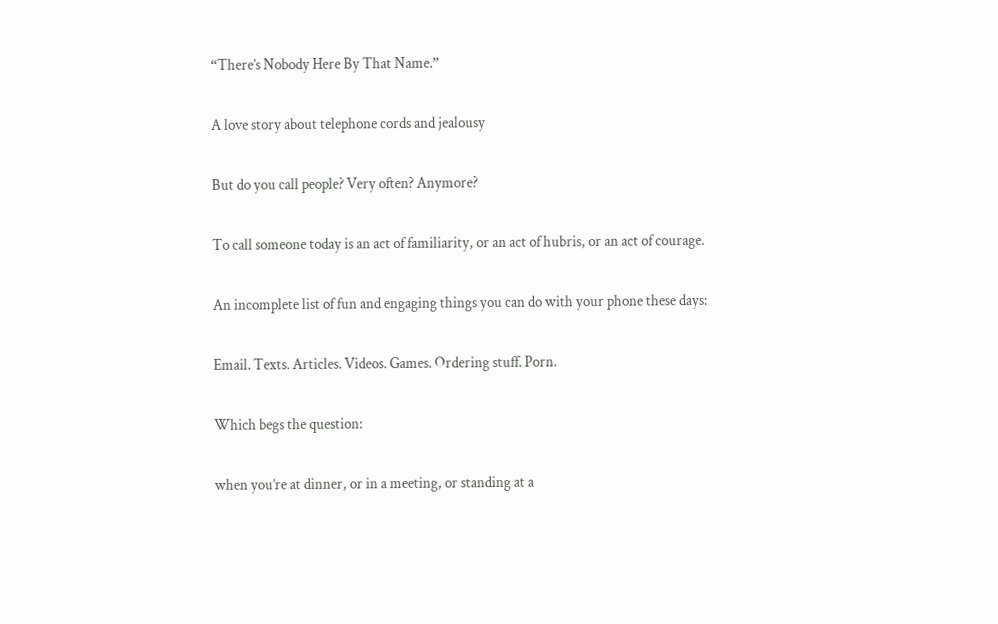“There’s Nobody Here By That Name.”

A love story about telephone cords and jealousy

But do you call people? Very often? Anymore?

To call someone today is an act of familiarity, or an act of hubris, or an act of courage.

An incomplete list of fun and engaging things you can do with your phone these days:

Email. Texts. Articles. Videos. Games. Ordering stuff. Porn.

Which begs the question:

when you’re at dinner, or in a meeting, or standing at a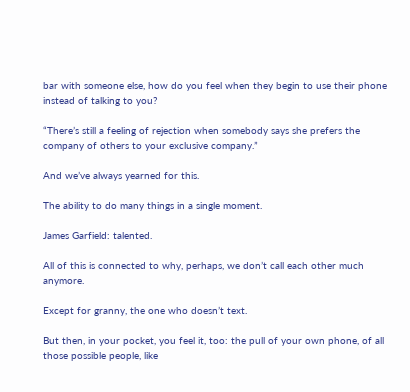bar with someone else, how do you feel when they begin to use their phone instead of talking to you?

“There’s still a feeling of rejection when somebody says she prefers the company of others to your exclusive company.”

And we’ve always yearned for this.

The ability to do many things in a single moment.

James Garfield: talented.

All of this is connected to why, perhaps, we don’t call each other much anymore.

Except for granny, the one who doesn’t text.

But then, in your pocket, you feel it, too: the pull of your own phone, of all those possible people, like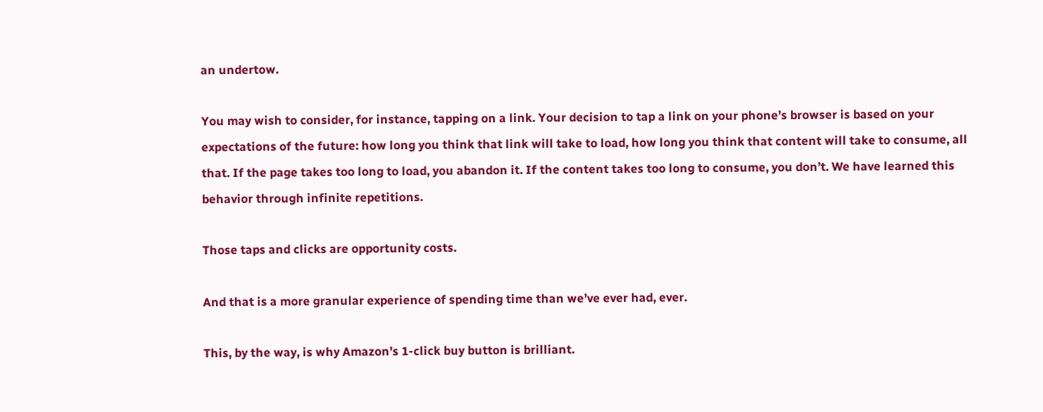an undertow.

You may wish to consider, for instance, tapping on a link. Your decision to tap a link on your phone’s browser is based on your expectations of the future: how long you think that link will take to load, how long you think that content will take to consume, all that. If the page takes too long to load, you abandon it. If the content takes too long to consume, you don’t. We have learned this behavior through infinite repetitions.

Those taps and clicks are opportunity costs.

And that is a more granular experience of spending time than we’ve ever had, ever.

This, by the way, is why Amazon’s 1-click buy button is brilliant.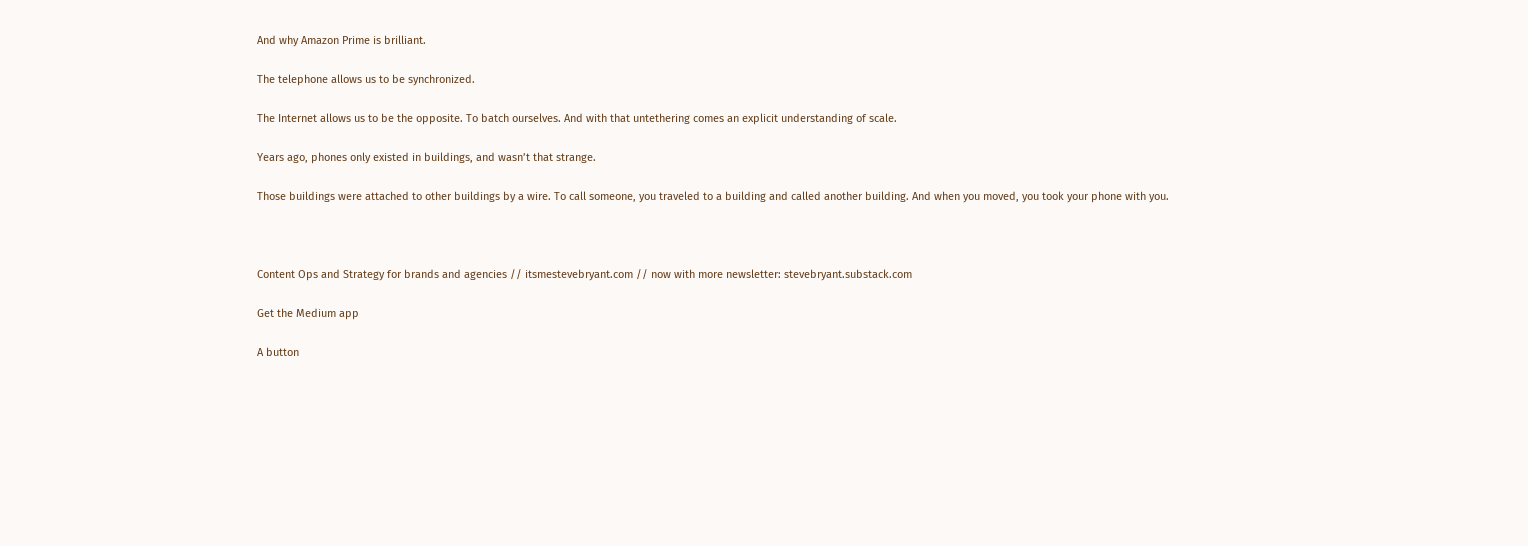And why Amazon Prime is brilliant.

The telephone allows us to be synchronized.

The Internet allows us to be the opposite. To batch ourselves. And with that untethering comes an explicit understanding of scale.

Years ago, phones only existed in buildings, and wasn’t that strange.

Those buildings were attached to other buildings by a wire. To call someone, you traveled to a building and called another building. And when you moved, you took your phone with you.



Content Ops and Strategy for brands and agencies // itsmestevebryant.com // now with more newsletter: stevebryant.substack.com

Get the Medium app

A button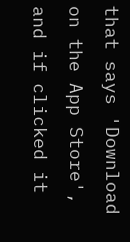that says 'Download on the App Store', and if clicked it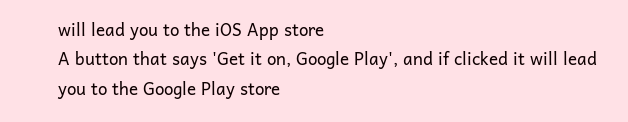will lead you to the iOS App store
A button that says 'Get it on, Google Play', and if clicked it will lead you to the Google Play store